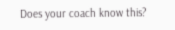Does your coach know this?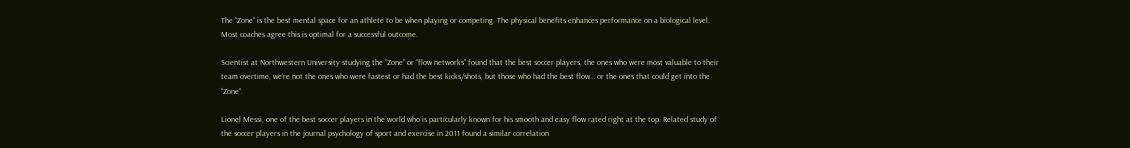The “Zone” is the best mental space for an athlete to be when playing or competing. The physical benefits enhances performance on a biological level. Most coaches agree this is optimal for a successful outcome.

Scientist at Northwestern University studying the “Zone” or “flow networks” found that the best soccer players, the ones who were most valuable to their team overtime, we’re not the ones who were fastest or had the best kicks/shots, but those who had the best flow… or the ones that could get into the “Zone”.

Lionel Messi, one of the best soccer players in the world who is particularly known for his smooth and easy flow rated right at the top. Related study of the soccer players in the journal psychology of sport and exercise in 2011 found a similar correlation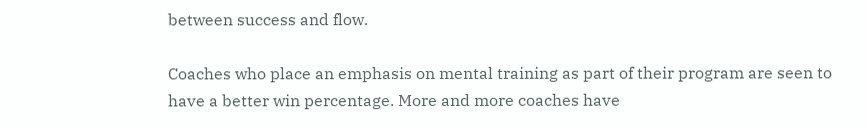between success and flow.

Coaches who place an emphasis on mental training as part of their program are seen to have a better win percentage. More and more coaches have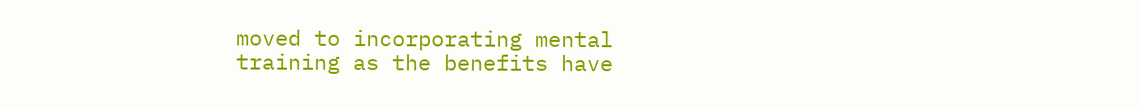moved to incorporating mental training as the benefits have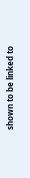shown to be linked to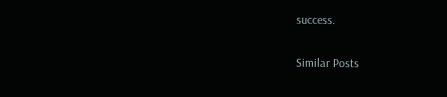success.

Similar Posts